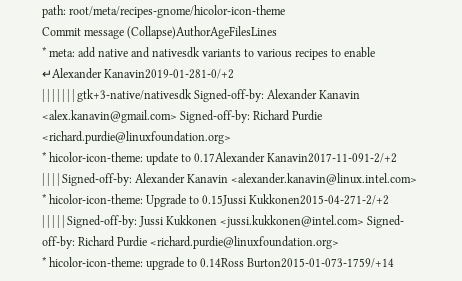path: root/meta/recipes-gnome/hicolor-icon-theme
Commit message (Collapse)AuthorAgeFilesLines
* meta: add native and nativesdk variants to various recipes to enable ↵Alexander Kanavin2019-01-281-0/+2
| | | | | | | gtk+3-native/nativesdk Signed-off-by: Alexander Kanavin <alex.kanavin@gmail.com> Signed-off-by: Richard Purdie <richard.purdie@linuxfoundation.org>
* hicolor-icon-theme: update to 0.17Alexander Kanavin2017-11-091-2/+2
| | | | Signed-off-by: Alexander Kanavin <alexander.kanavin@linux.intel.com>
* hicolor-icon-theme: Upgrade to 0.15Jussi Kukkonen2015-04-271-2/+2
| | | | | Signed-off-by: Jussi Kukkonen <jussi.kukkonen@intel.com> Signed-off-by: Richard Purdie <richard.purdie@linuxfoundation.org>
* hicolor-icon-theme: upgrade to 0.14Ross Burton2015-01-073-1759/+14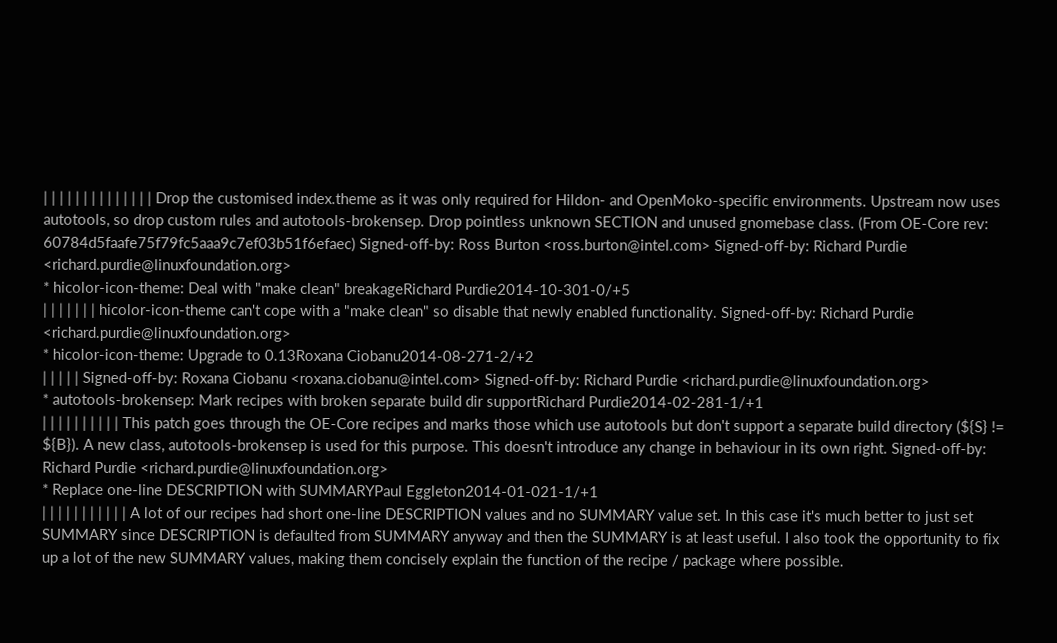| | | | | | | | | | | | | | Drop the customised index.theme as it was only required for Hildon- and OpenMoko-specific environments. Upstream now uses autotools, so drop custom rules and autotools-brokensep. Drop pointless unknown SECTION and unused gnomebase class. (From OE-Core rev: 60784d5faafe75f79fc5aaa9c7ef03b51f6efaec) Signed-off-by: Ross Burton <ross.burton@intel.com> Signed-off-by: Richard Purdie <richard.purdie@linuxfoundation.org>
* hicolor-icon-theme: Deal with "make clean" breakageRichard Purdie2014-10-301-0/+5
| | | | | | | hicolor-icon-theme can't cope with a "make clean" so disable that newly enabled functionality. Signed-off-by: Richard Purdie <richard.purdie@linuxfoundation.org>
* hicolor-icon-theme: Upgrade to 0.13Roxana Ciobanu2014-08-271-2/+2
| | | | | Signed-off-by: Roxana Ciobanu <roxana.ciobanu@intel.com> Signed-off-by: Richard Purdie <richard.purdie@linuxfoundation.org>
* autotools-brokensep: Mark recipes with broken separate build dir supportRichard Purdie2014-02-281-1/+1
| | | | | | | | | | This patch goes through the OE-Core recipes and marks those which use autotools but don't support a separate build directory (${S} != ${B}). A new class, autotools-brokensep is used for this purpose. This doesn't introduce any change in behaviour in its own right. Signed-off-by: Richard Purdie <richard.purdie@linuxfoundation.org>
* Replace one-line DESCRIPTION with SUMMARYPaul Eggleton2014-01-021-1/+1
| | | | | | | | | | | A lot of our recipes had short one-line DESCRIPTION values and no SUMMARY value set. In this case it's much better to just set SUMMARY since DESCRIPTION is defaulted from SUMMARY anyway and then the SUMMARY is at least useful. I also took the opportunity to fix up a lot of the new SUMMARY values, making them concisely explain the function of the recipe / package where possible.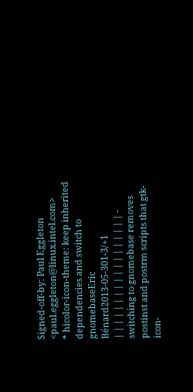Signed-off-by: Paul Eggleton <paul.eggleton@linux.intel.com>
* hicolor-icon-theme: keep inherited dependencies and switch to gnomebaseEric Bénard2013-05-301-3/+1
| | | | | | | | | | | | | | | | | | - switching to gnomebase removes postinst and postrm scripts that gtk-icon-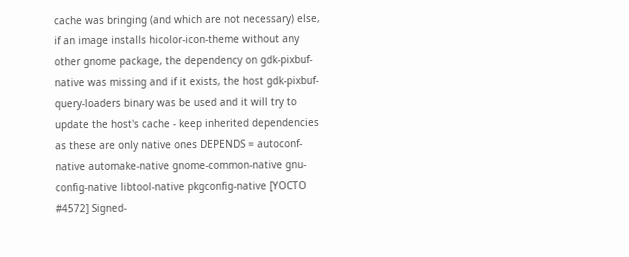cache was bringing (and which are not necessary) else, if an image installs hicolor-icon-theme without any other gnome package, the dependency on gdk-pixbuf-native was missing and if it exists, the host gdk-pixbuf-query-loaders binary was be used and it will try to update the host's cache - keep inherited dependencies as these are only native ones DEPENDS = autoconf-native automake-native gnome-common-native gnu-config-native libtool-native pkgconfig-native [YOCTO #4572] Signed-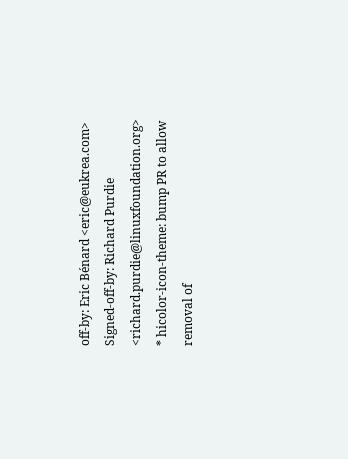off-by: Eric Bénard <eric@eukrea.com> Signed-off-by: Richard Purdie <richard.purdie@linuxfoundation.org>
* hicolor-icon-theme: bump PR to allow removal of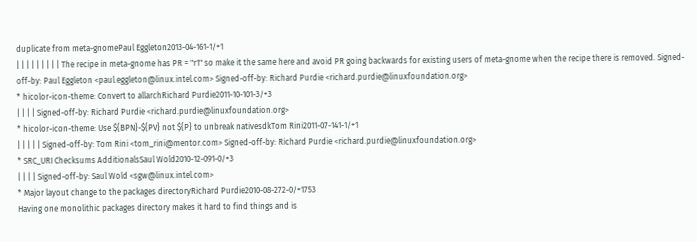duplicate from meta-gnomePaul Eggleton2013-04-161-1/+1
| | | | | | | | | The recipe in meta-gnome has PR = "r1" so make it the same here and avoid PR going backwards for existing users of meta-gnome when the recipe there is removed. Signed-off-by: Paul Eggleton <paul.eggleton@linux.intel.com> Signed-off-by: Richard Purdie <richard.purdie@linuxfoundation.org>
* hicolor-icon-theme: Convert to allarchRichard Purdie2011-10-101-3/+3
| | | | Signed-off-by: Richard Purdie <richard.purdie@linuxfoundation.org>
* hicolor-icon-theme: Use ${BPN}-${PV} not ${P} to unbreak nativesdkTom Rini2011-07-141-1/+1
| | | | | Signed-off-by: Tom Rini <tom_rini@mentor.com> Signed-off-by: Richard Purdie <richard.purdie@linuxfoundation.org>
* SRC_URI Checksums AdditionalsSaul Wold2010-12-091-0/+3
| | | | Signed-off-by: Saul Wold <sgw@linux.intel.com>
* Major layout change to the packages directoryRichard Purdie2010-08-272-0/+1753
Having one monolithic packages directory makes it hard to find things and is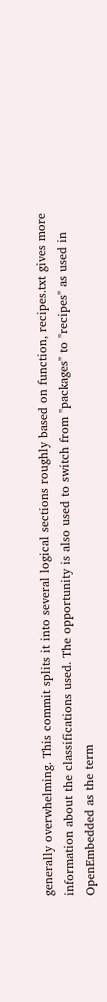generally overwhelming. This commit splits it into several logical sections roughly based on function, recipes.txt gives more information about the classifications used. The opportunity is also used to switch from "packages" to "recipes" as used in OpenEmbedded as the term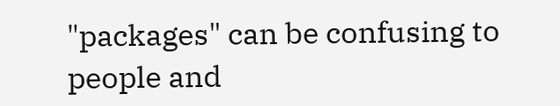"packages" can be confusing to people and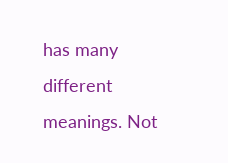has many different meanings. Not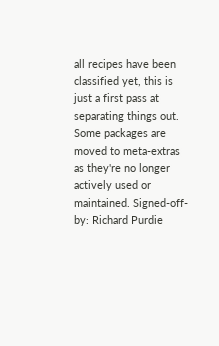all recipes have been classified yet, this is just a first pass at separating things out. Some packages are moved to meta-extras as they're no longer actively used or maintained. Signed-off-by: Richard Purdie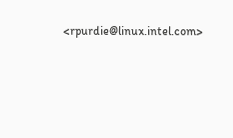<rpurdie@linux.intel.com>